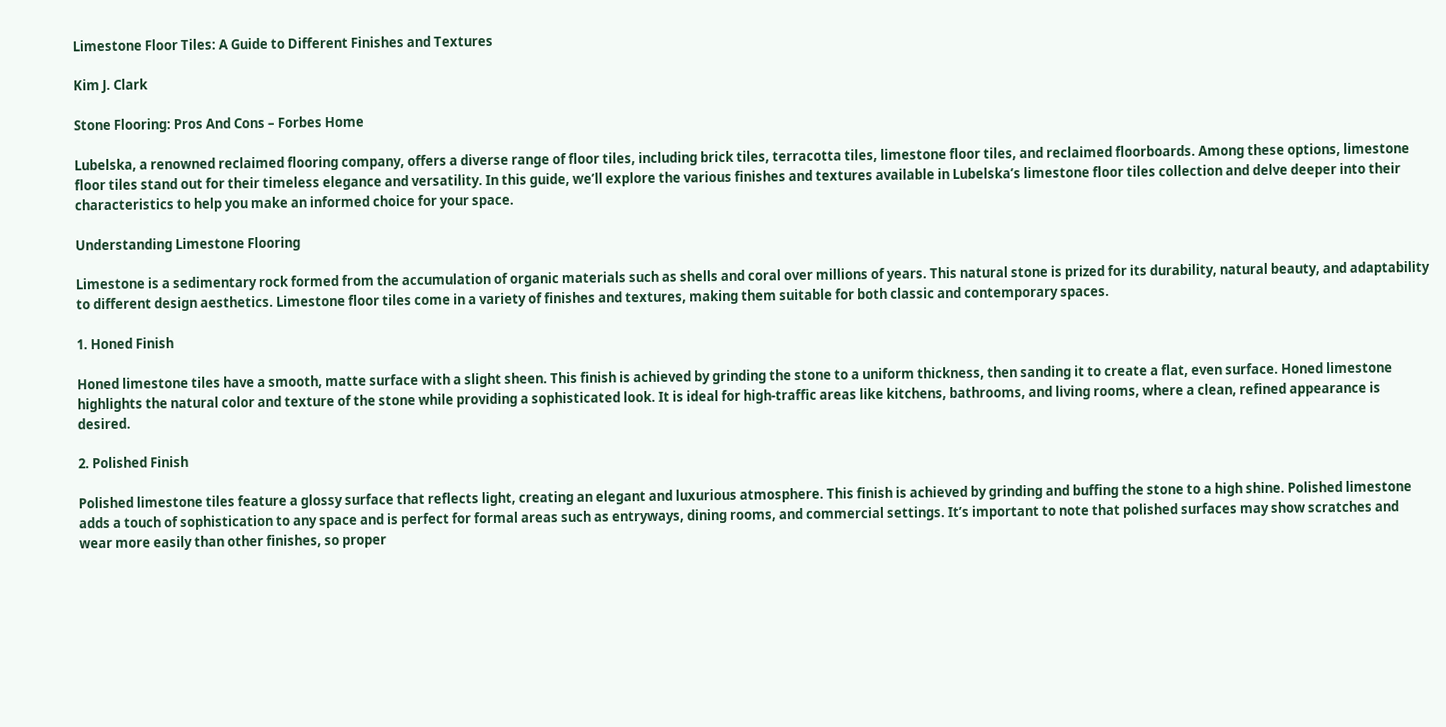Limestone Floor Tiles: A Guide to Different Finishes and Textures

Kim J. Clark

Stone Flooring: Pros And Cons – Forbes Home

Lubelska, a renowned reclaimed flooring company, offers a diverse range of floor tiles, including brick tiles, terracotta tiles, limestone floor tiles, and reclaimed floorboards. Among these options, limestone floor tiles stand out for their timeless elegance and versatility. In this guide, we’ll explore the various finishes and textures available in Lubelska’s limestone floor tiles collection and delve deeper into their characteristics to help you make an informed choice for your space.

Understanding Limestone Flooring

Limestone is a sedimentary rock formed from the accumulation of organic materials such as shells and coral over millions of years. This natural stone is prized for its durability, natural beauty, and adaptability to different design aesthetics. Limestone floor tiles come in a variety of finishes and textures, making them suitable for both classic and contemporary spaces.

1. Honed Finish

Honed limestone tiles have a smooth, matte surface with a slight sheen. This finish is achieved by grinding the stone to a uniform thickness, then sanding it to create a flat, even surface. Honed limestone highlights the natural color and texture of the stone while providing a sophisticated look. It is ideal for high-traffic areas like kitchens, bathrooms, and living rooms, where a clean, refined appearance is desired.

2. Polished Finish

Polished limestone tiles feature a glossy surface that reflects light, creating an elegant and luxurious atmosphere. This finish is achieved by grinding and buffing the stone to a high shine. Polished limestone adds a touch of sophistication to any space and is perfect for formal areas such as entryways, dining rooms, and commercial settings. It’s important to note that polished surfaces may show scratches and wear more easily than other finishes, so proper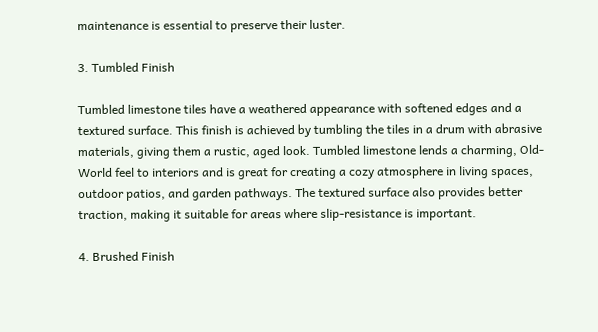maintenance is essential to preserve their luster.

3. Tumbled Finish

Tumbled limestone tiles have a weathered appearance with softened edges and a textured surface. This finish is achieved by tumbling the tiles in a drum with abrasive materials, giving them a rustic, aged look. Tumbled limestone lends a charming, Old-World feel to interiors and is great for creating a cozy atmosphere in living spaces, outdoor patios, and garden pathways. The textured surface also provides better traction, making it suitable for areas where slip-resistance is important.

4. Brushed Finish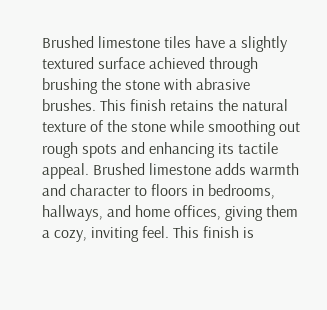Brushed limestone tiles have a slightly textured surface achieved through brushing the stone with abrasive brushes. This finish retains the natural texture of the stone while smoothing out rough spots and enhancing its tactile appeal. Brushed limestone adds warmth and character to floors in bedrooms, hallways, and home offices, giving them a cozy, inviting feel. This finish is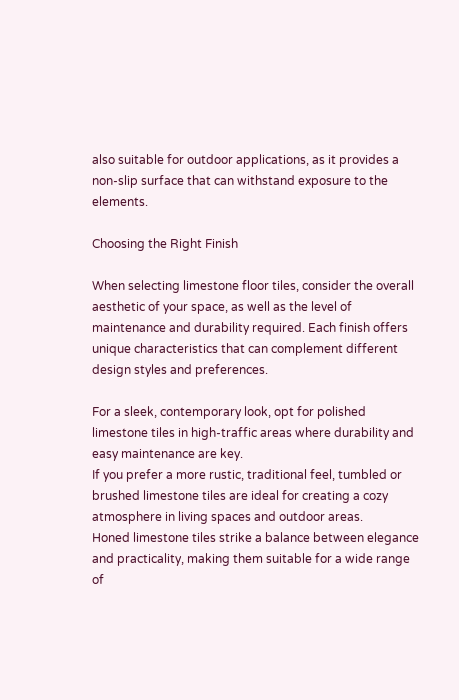also suitable for outdoor applications, as it provides a non-slip surface that can withstand exposure to the elements.

Choosing the Right Finish

When selecting limestone floor tiles, consider the overall aesthetic of your space, as well as the level of maintenance and durability required. Each finish offers unique characteristics that can complement different design styles and preferences.

For a sleek, contemporary look, opt for polished limestone tiles in high-traffic areas where durability and easy maintenance are key.
If you prefer a more rustic, traditional feel, tumbled or brushed limestone tiles are ideal for creating a cozy atmosphere in living spaces and outdoor areas.
Honed limestone tiles strike a balance between elegance and practicality, making them suitable for a wide range of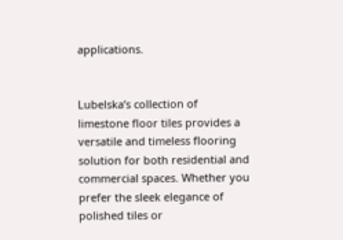applications.


Lubelska’s collection of limestone floor tiles provides a versatile and timeless flooring solution for both residential and commercial spaces. Whether you prefer the sleek elegance of polished tiles or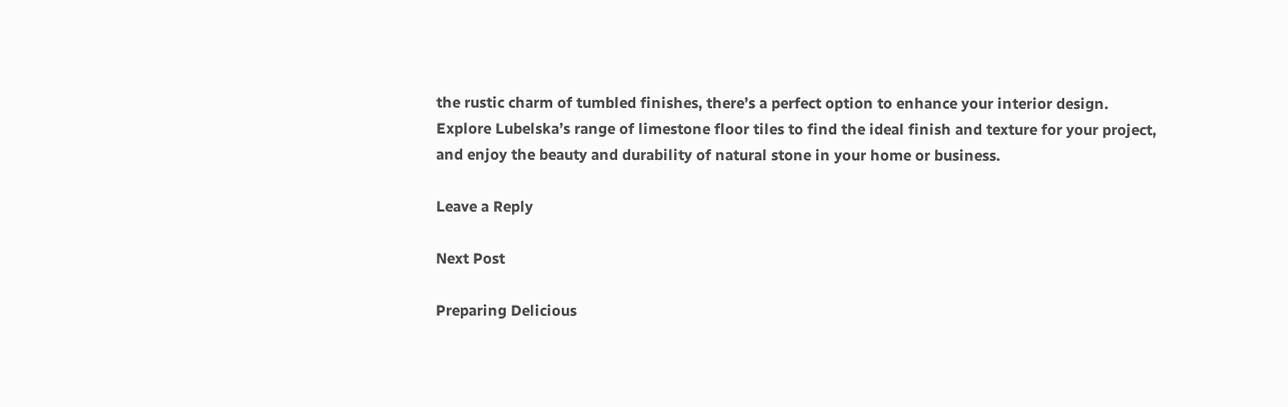the rustic charm of tumbled finishes, there’s a perfect option to enhance your interior design. Explore Lubelska’s range of limestone floor tiles to find the ideal finish and texture for your project, and enjoy the beauty and durability of natural stone in your home or business.

Leave a Reply

Next Post

Preparing Delicious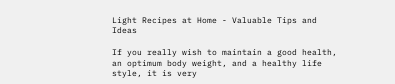Light Recipes at Home - Valuable Tips and Ideas

If you really wish to maintain a good health, an optimum body weight, and a healthy life style, it is very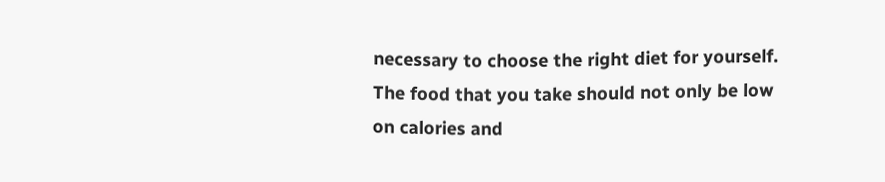necessary to choose the right diet for yourself. The food that you take should not only be low on calories and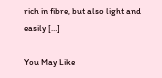rich in fibre, but also light and easily […]

You May Like